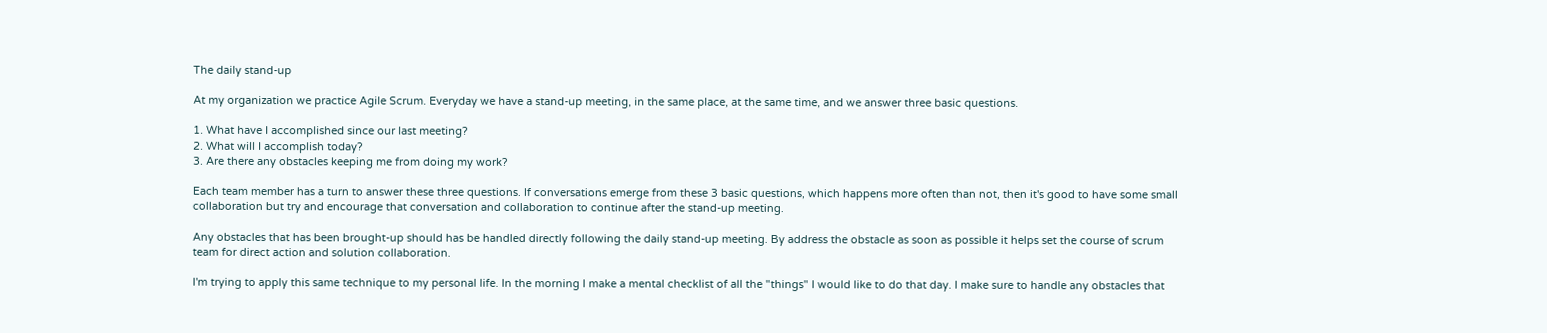The daily stand-up

At my organization we practice Agile Scrum. Everyday we have a stand-up meeting, in the same place, at the same time, and we answer three basic questions.

1. What have I accomplished since our last meeting?
2. What will I accomplish today?
3. Are there any obstacles keeping me from doing my work?

Each team member has a turn to answer these three questions. If conversations emerge from these 3 basic questions, which happens more often than not, then it's good to have some small collaboration but try and encourage that conversation and collaboration to continue after the stand-up meeting.

Any obstacles that has been brought-up should has be handled directly following the daily stand-up meeting. By address the obstacle as soon as possible it helps set the course of scrum team for direct action and solution collaboration.

I'm trying to apply this same technique to my personal life. In the morning I make a mental checklist of all the "things" I would like to do that day. I make sure to handle any obstacles that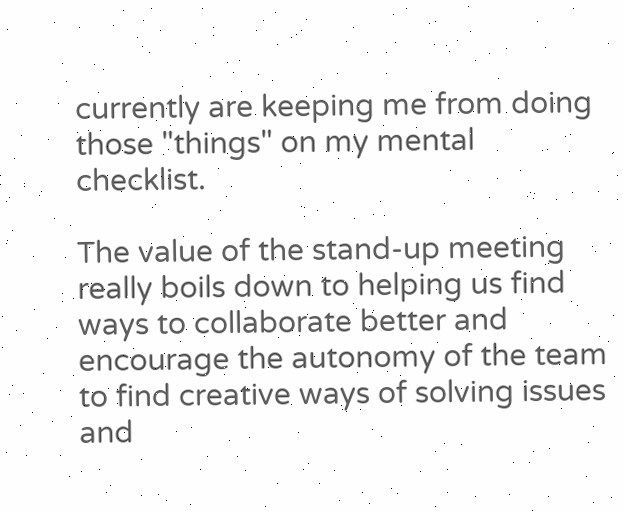currently are keeping me from doing those "things" on my mental checklist.

The value of the stand-up meeting really boils down to helping us find ways to collaborate better and encourage the autonomy of the team to find creative ways of solving issues and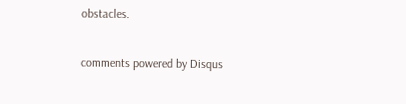obstacles.

comments powered by Disqus